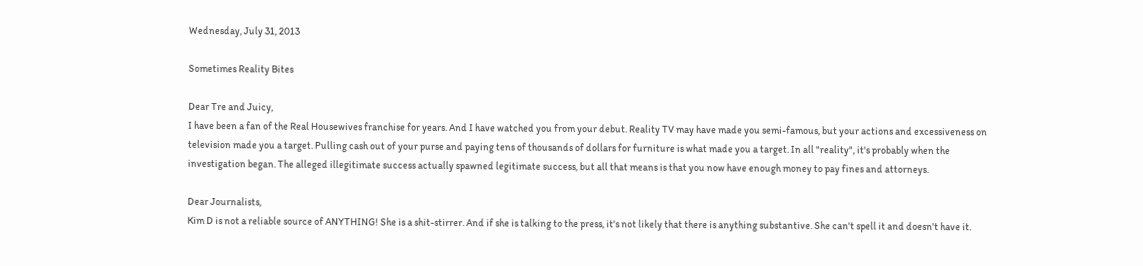Wednesday, July 31, 2013

Sometimes Reality Bites

Dear Tre and Juicy,
I have been a fan of the Real Housewives franchise for years. And I have watched you from your debut. Reality TV may have made you semi-famous, but your actions and excessiveness on television made you a target. Pulling cash out of your purse and paying tens of thousands of dollars for furniture is what made you a target. In all "reality", it's probably when the investigation began. The alleged illegitimate success actually spawned legitimate success, but all that means is that you now have enough money to pay fines and attorneys.

Dear Journalists,
Kim D is not a reliable source of ANYTHING! She is a shit-stirrer. And if she is talking to the press, it's not likely that there is anything substantive. She can't spell it and doesn't have it.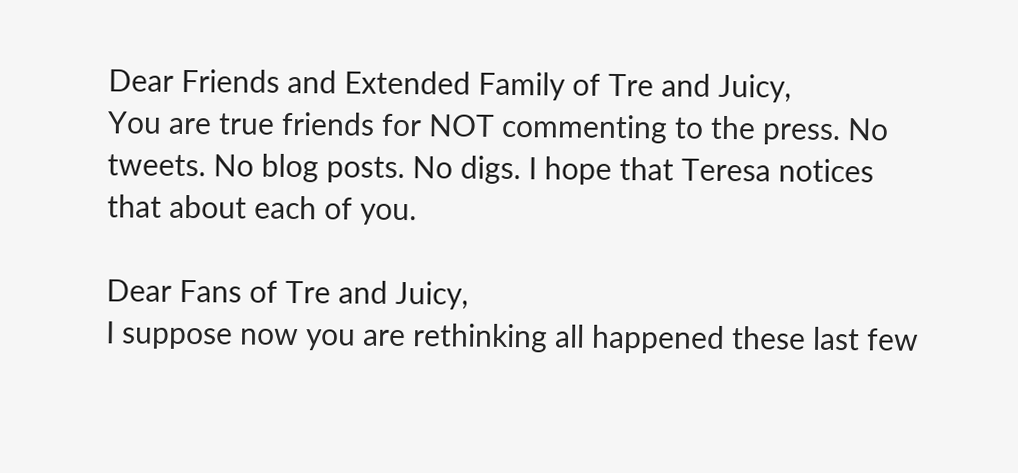Dear Friends and Extended Family of Tre and Juicy,
You are true friends for NOT commenting to the press. No tweets. No blog posts. No digs. I hope that Teresa notices that about each of you.

Dear Fans of Tre and Juicy,
I suppose now you are rethinking all happened these last few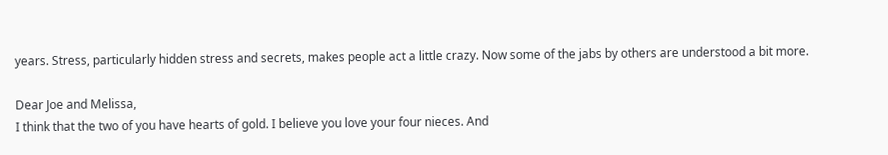years. Stress, particularly hidden stress and secrets, makes people act a little crazy. Now some of the jabs by others are understood a bit more.

Dear Joe and Melissa,
I think that the two of you have hearts of gold. I believe you love your four nieces. And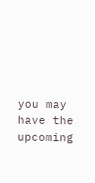you may have the upcoming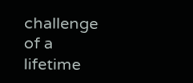challenge of a lifetime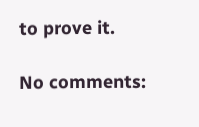to prove it.

No comments: